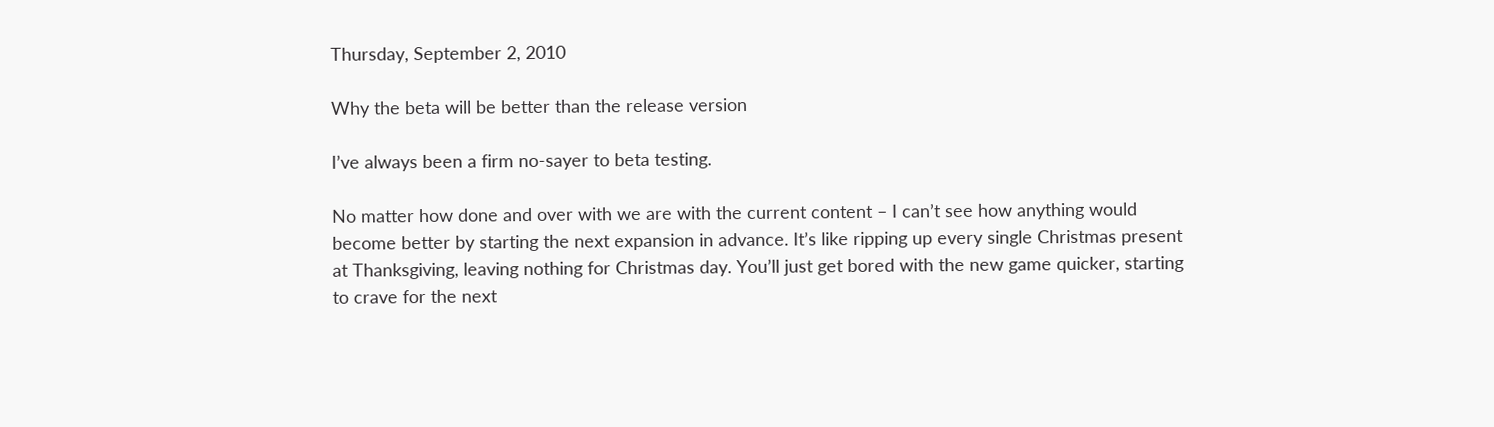Thursday, September 2, 2010

Why the beta will be better than the release version

I’ve always been a firm no-sayer to beta testing.

No matter how done and over with we are with the current content – I can’t see how anything would become better by starting the next expansion in advance. It’s like ripping up every single Christmas present at Thanksgiving, leaving nothing for Christmas day. You’ll just get bored with the new game quicker, starting to crave for the next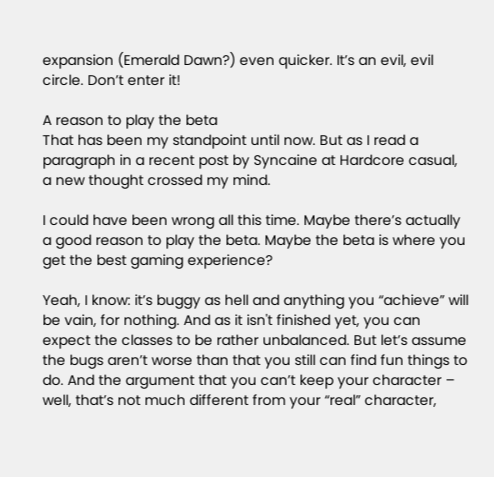expansion (Emerald Dawn?) even quicker. It’s an evil, evil circle. Don’t enter it!

A reason to play the beta
That has been my standpoint until now. But as I read a paragraph in a recent post by Syncaine at Hardcore casual, a new thought crossed my mind.

I could have been wrong all this time. Maybe there’s actually a good reason to play the beta. Maybe the beta is where you get the best gaming experience?

Yeah, I know: it’s buggy as hell and anything you “achieve” will be vain, for nothing. And as it isn't finished yet, you can expect the classes to be rather unbalanced. But let’s assume the bugs aren’t worse than that you still can find fun things to do. And the argument that you can’t keep your character – well, that’s not much different from your “real” character,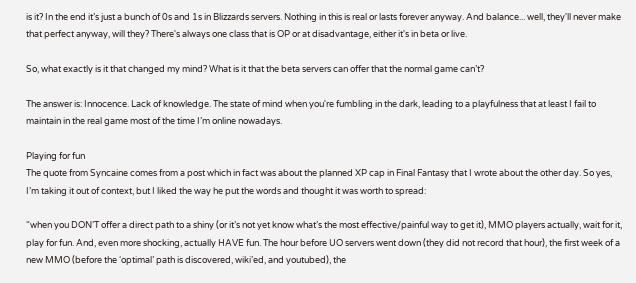is it? In the end it’s just a bunch of 0s and 1s in Blizzards servers. Nothing in this is real or lasts forever anyway. And balance... well, they'll never make that perfect anyway, will they? There's always one class that is OP or at disadvantage, either it's in beta or live.

So, what exactly is it that changed my mind? What is it that the beta servers can offer that the normal game can’t?

The answer is: Innocence. Lack of knowledge. The state of mind when you're fumbling in the dark, leading to a playfulness that at least I fail to maintain in the real game most of the time I’m online nowadays.

Playing for fun
The quote from Syncaine comes from a post which in fact was about the planned XP cap in Final Fantasy that I wrote about the other day. So yes, I’m taking it out of context, but I liked the way he put the words and thought it was worth to spread:

“when you DON’T offer a direct path to a shiny (or it’s not yet know what’s the most effective/painful way to get it), MMO players actually, wait for it, play for fun. And, even more shocking, actually HAVE fun. The hour before UO servers went down (they did not record that hour), the first week of a new MMO (before the ‘optimal’ path is discovered, wiki’ed, and youtubed), the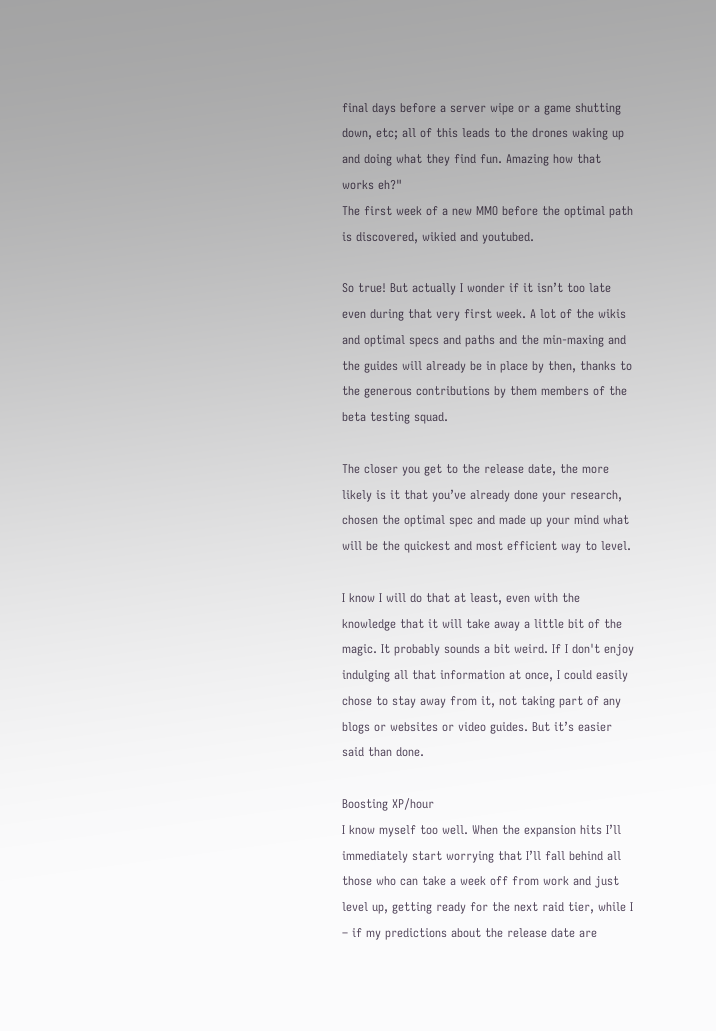final days before a server wipe or a game shutting down, etc; all of this leads to the drones waking up and doing what they find fun. Amazing how that works eh?"
The first week of a new MMO before the optimal path is discovered, wikied and youtubed.

So true! But actually I wonder if it isn’t too late even during that very first week. A lot of the wikis and optimal specs and paths and the min-maxing and the guides will already be in place by then, thanks to the generous contributions by them members of the beta testing squad.

The closer you get to the release date, the more likely is it that you’ve already done your research, chosen the optimal spec and made up your mind what will be the quickest and most efficient way to level.

I know I will do that at least, even with the knowledge that it will take away a little bit of the magic. It probably sounds a bit weird. If I don't enjoy indulging all that information at once, I could easily chose to stay away from it, not taking part of any blogs or websites or video guides. But it’s easier said than done.

Boosting XP/hour
I know myself too well. When the expansion hits I’ll immediately start worrying that I’ll fall behind all those who can take a week off from work and just level up, getting ready for the next raid tier, while I – if my predictions about the release date are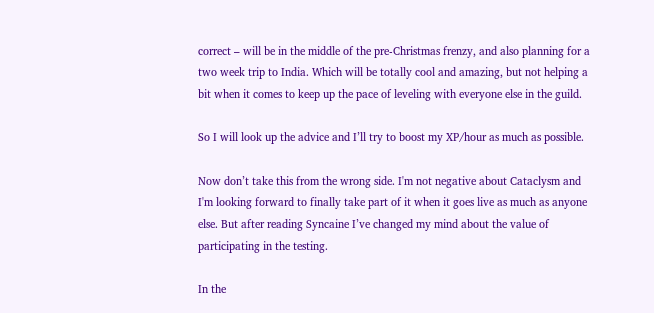correct – will be in the middle of the pre-Christmas frenzy, and also planning for a two week trip to India. Which will be totally cool and amazing, but not helping a bit when it comes to keep up the pace of leveling with everyone else in the guild.

So I will look up the advice and I’ll try to boost my XP/hour as much as possible.

Now don’t take this from the wrong side. I'm not negative about Cataclysm and I'm looking forward to finally take part of it when it goes live as much as anyone else. But after reading Syncaine I’ve changed my mind about the value of participating in the testing.

In the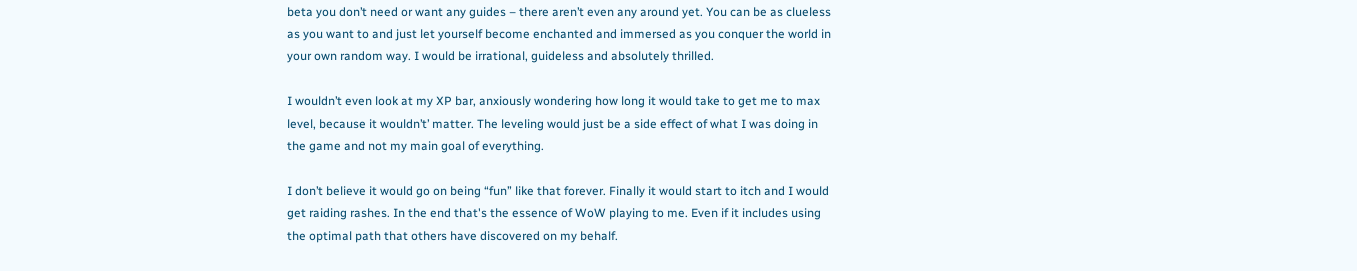beta you don’t need or want any guides – there aren’t even any around yet. You can be as clueless as you want to and just let yourself become enchanted and immersed as you conquer the world in your own random way. I would be irrational, guideless and absolutely thrilled.

I wouldn’t even look at my XP bar, anxiously wondering how long it would take to get me to max level, because it wouldn’t’ matter. The leveling would just be a side effect of what I was doing in the game and not my main goal of everything.

I don’t believe it would go on being “fun” like that forever. Finally it would start to itch and I would get raiding rashes. In the end that's the essence of WoW playing to me. Even if it includes using the optimal path that others have discovered on my behalf.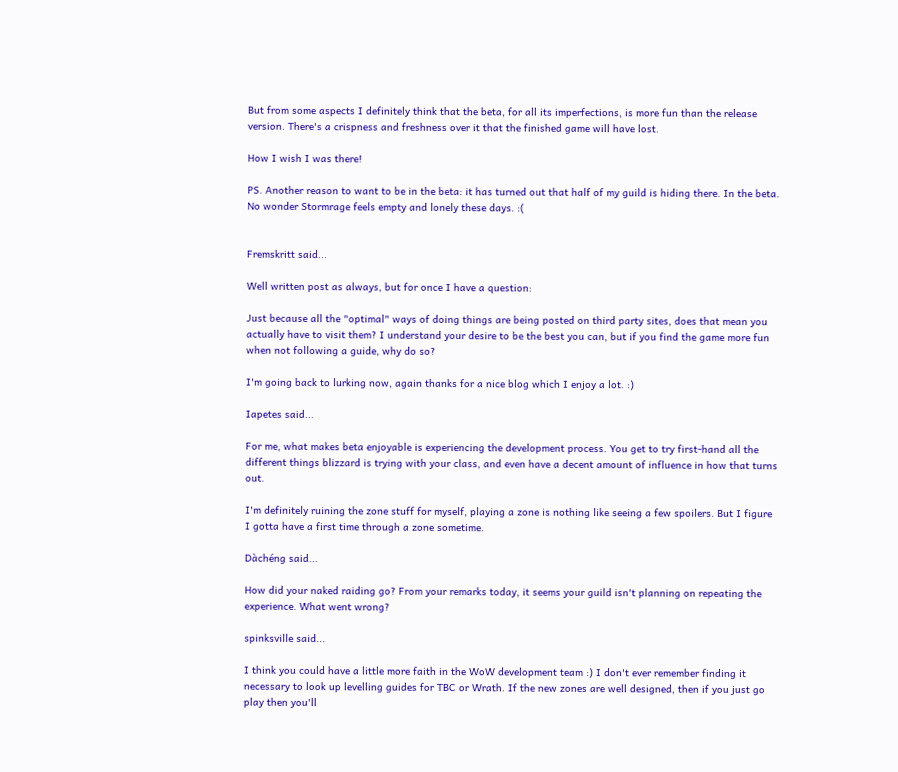But from some aspects I definitely think that the beta, for all its imperfections, is more fun than the release version. There's a crispness and freshness over it that the finished game will have lost.

How I wish I was there!

PS. Another reason to want to be in the beta: it has turned out that half of my guild is hiding there. In the beta. No wonder Stormrage feels empty and lonely these days. :(


Fremskritt said...

Well written post as always, but for once I have a question:

Just because all the "optimal" ways of doing things are being posted on third party sites, does that mean you actually have to visit them? I understand your desire to be the best you can, but if you find the game more fun when not following a guide, why do so?

I'm going back to lurking now, again thanks for a nice blog which I enjoy a lot. :)

Iapetes said...

For me, what makes beta enjoyable is experiencing the development process. You get to try first-hand all the different things blizzard is trying with your class, and even have a decent amount of influence in how that turns out.

I'm definitely ruining the zone stuff for myself, playing a zone is nothing like seeing a few spoilers. But I figure I gotta have a first time through a zone sometime.

Dàchéng said...

How did your naked raiding go? From your remarks today, it seems your guild isn't planning on repeating the experience. What went wrong?

spinksville said...

I think you could have a little more faith in the WoW development team :) I don't ever remember finding it necessary to look up levelling guides for TBC or Wrath. If the new zones are well designed, then if you just go play then you'll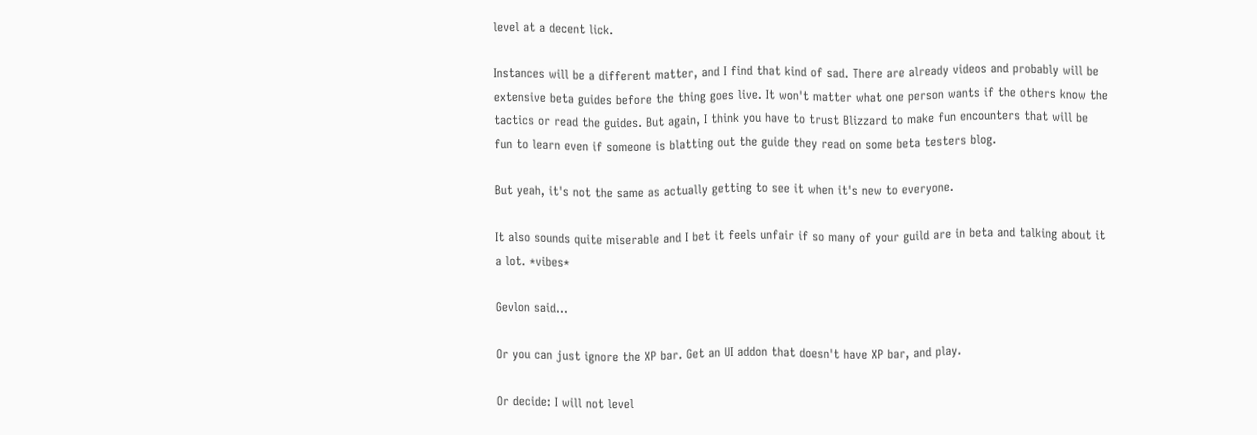level at a decent lick.

Instances will be a different matter, and I find that kind of sad. There are already videos and probably will be extensive beta guides before the thing goes live. It won't matter what one person wants if the others know the tactics or read the guides. But again, I think you have to trust Blizzard to make fun encounters that will be fun to learn even if someone is blatting out the guide they read on some beta testers blog.

But yeah, it's not the same as actually getting to see it when it's new to everyone.

It also sounds quite miserable and I bet it feels unfair if so many of your guild are in beta and talking about it a lot. *vibes*

Gevlon said...

Or you can just ignore the XP bar. Get an UI addon that doesn't have XP bar, and play.

Or decide: I will not level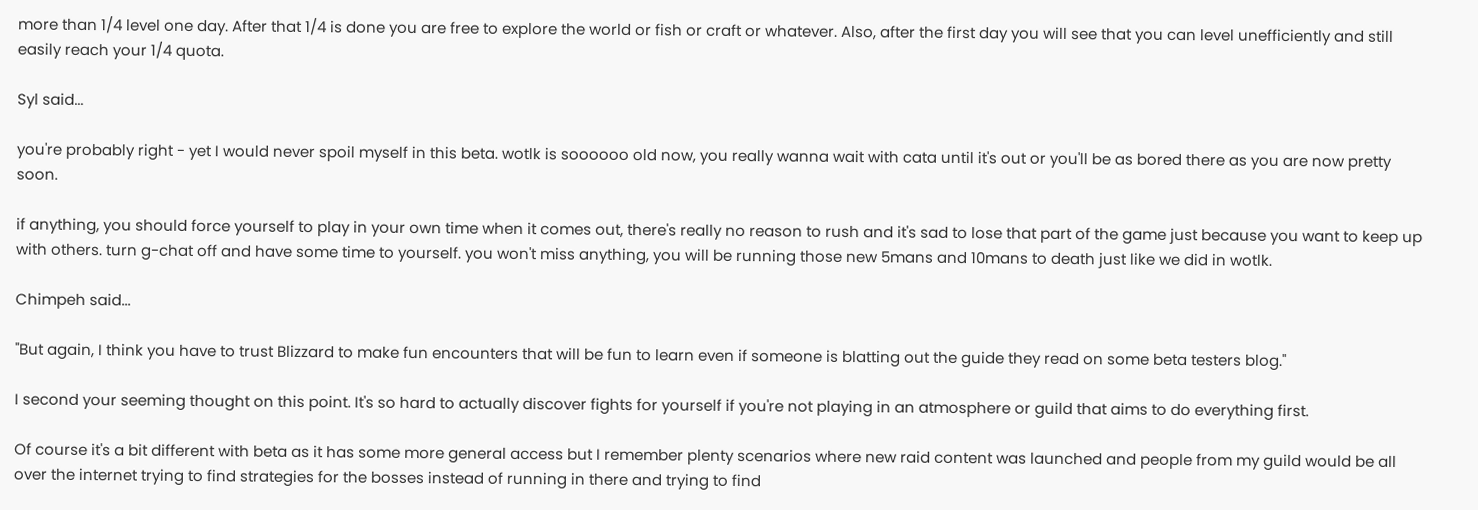more than 1/4 level one day. After that 1/4 is done you are free to explore the world or fish or craft or whatever. Also, after the first day you will see that you can level unefficiently and still easily reach your 1/4 quota.

Syl said...

you're probably right - yet I would never spoil myself in this beta. wotlk is soooooo old now, you really wanna wait with cata until it's out or you'll be as bored there as you are now pretty soon.

if anything, you should force yourself to play in your own time when it comes out, there's really no reason to rush and it's sad to lose that part of the game just because you want to keep up with others. turn g-chat off and have some time to yourself. you won't miss anything, you will be running those new 5mans and 10mans to death just like we did in wotlk.

Chimpeh said...

"But again, I think you have to trust Blizzard to make fun encounters that will be fun to learn even if someone is blatting out the guide they read on some beta testers blog."

I second your seeming thought on this point. It's so hard to actually discover fights for yourself if you're not playing in an atmosphere or guild that aims to do everything first.

Of course it's a bit different with beta as it has some more general access but I remember plenty scenarios where new raid content was launched and people from my guild would be all over the internet trying to find strategies for the bosses instead of running in there and trying to find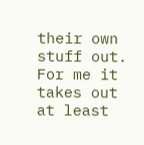their own stuff out. For me it takes out at least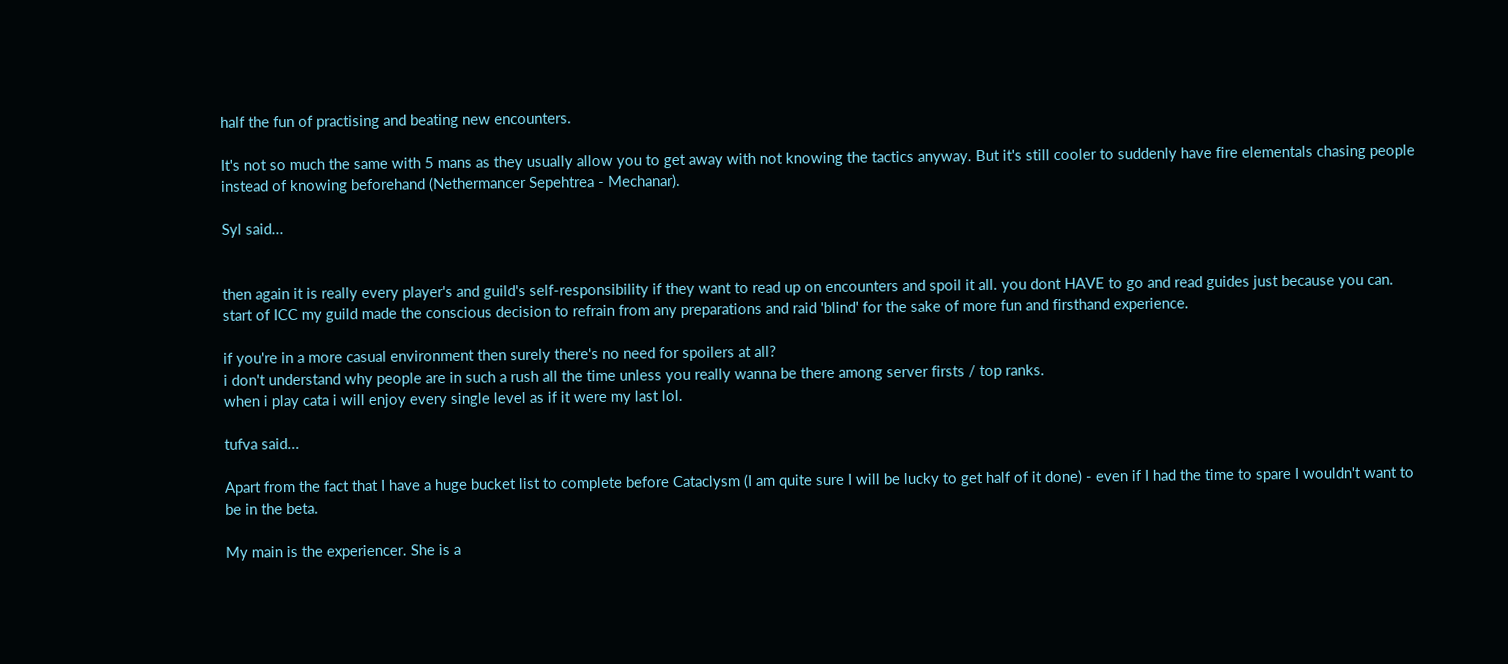half the fun of practising and beating new encounters.

It's not so much the same with 5 mans as they usually allow you to get away with not knowing the tactics anyway. But it's still cooler to suddenly have fire elementals chasing people instead of knowing beforehand (Nethermancer Sepehtrea - Mechanar).

Syl said...


then again it is really every player's and guild's self-responsibility if they want to read up on encounters and spoil it all. you dont HAVE to go and read guides just because you can. start of ICC my guild made the conscious decision to refrain from any preparations and raid 'blind' for the sake of more fun and firsthand experience.

if you're in a more casual environment then surely there's no need for spoilers at all?
i don't understand why people are in such a rush all the time unless you really wanna be there among server firsts / top ranks.
when i play cata i will enjoy every single level as if it were my last lol.

tufva said...

Apart from the fact that I have a huge bucket list to complete before Cataclysm (I am quite sure I will be lucky to get half of it done) - even if I had the time to spare I wouldn't want to be in the beta.

My main is the experiencer. She is a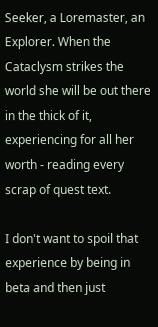Seeker, a Loremaster, an Explorer. When the Cataclysm strikes the world she will be out there in the thick of it, experiencing for all her worth - reading every scrap of quest text.

I don't want to spoil that experience by being in beta and then just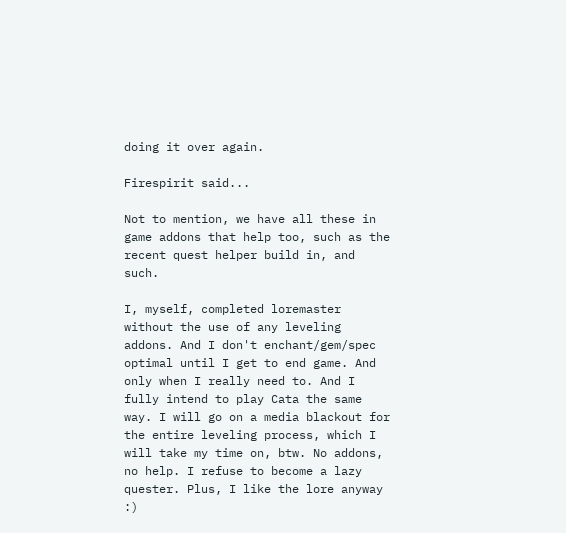doing it over again.

Firespirit said...

Not to mention, we have all these in game addons that help too, such as the recent quest helper build in, and such.

I, myself, completed loremaster without the use of any leveling addons. And I don't enchant/gem/spec optimal until I get to end game. And only when I really need to. And I fully intend to play Cata the same way. I will go on a media blackout for the entire leveling process, which I will take my time on, btw. No addons, no help. I refuse to become a lazy quester. Plus, I like the lore anyway :)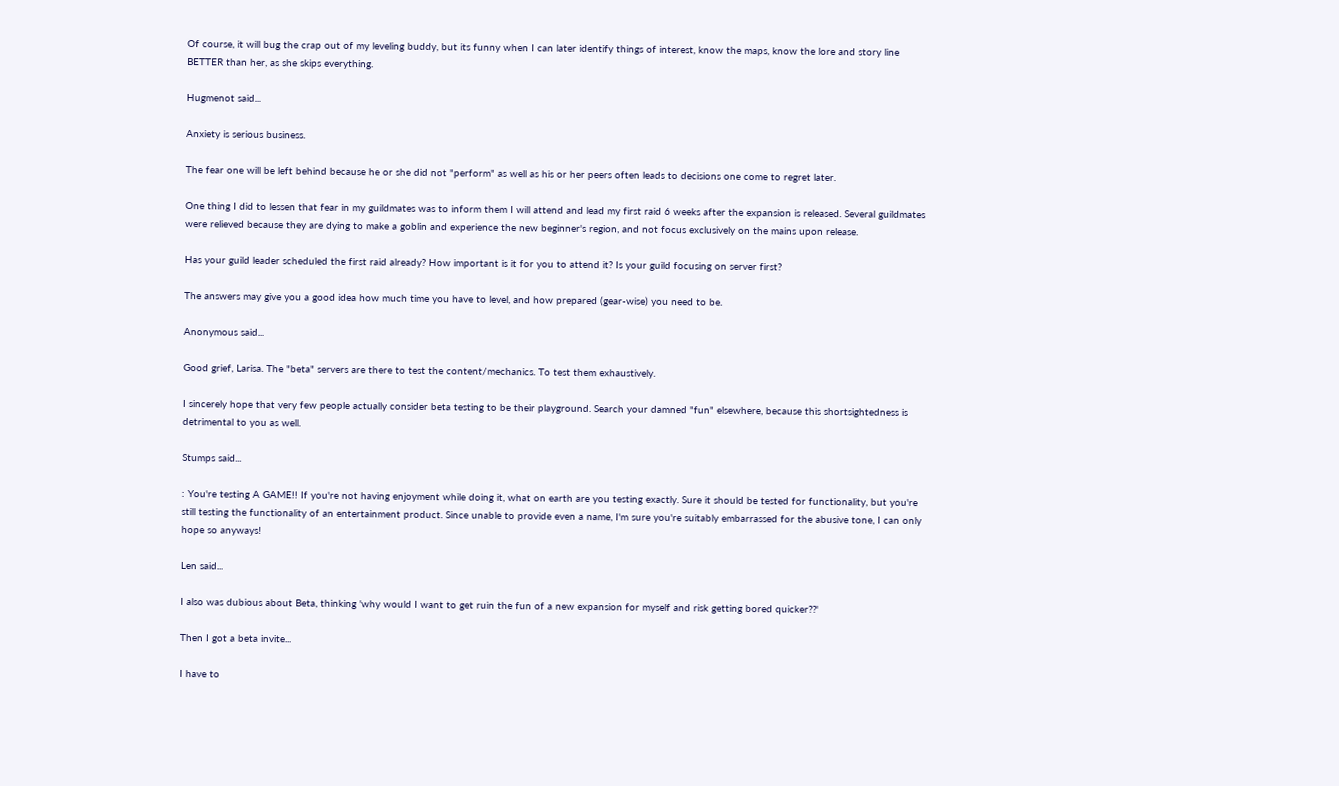Of course, it will bug the crap out of my leveling buddy, but its funny when I can later identify things of interest, know the maps, know the lore and story line BETTER than her, as she skips everything.

Hugmenot said...

Anxiety is serious business.

The fear one will be left behind because he or she did not "perform" as well as his or her peers often leads to decisions one come to regret later.

One thing I did to lessen that fear in my guildmates was to inform them I will attend and lead my first raid 6 weeks after the expansion is released. Several guildmates were relieved because they are dying to make a goblin and experience the new beginner's region, and not focus exclusively on the mains upon release.

Has your guild leader scheduled the first raid already? How important is it for you to attend it? Is your guild focusing on server first?

The answers may give you a good idea how much time you have to level, and how prepared (gear-wise) you need to be.

Anonymous said...

Good grief, Larisa. The "beta" servers are there to test the content/mechanics. To test them exhaustively.

I sincerely hope that very few people actually consider beta testing to be their playground. Search your damned "fun" elsewhere, because this shortsightedness is detrimental to you as well.

Stumps said...

: You're testing A GAME!! If you're not having enjoyment while doing it, what on earth are you testing exactly. Sure it should be tested for functionality, but you're still testing the functionality of an entertainment product. Since unable to provide even a name, I'm sure you're suitably embarrassed for the abusive tone, I can only hope so anyways!

Len said...

I also was dubious about Beta, thinking 'why would I want to get ruin the fun of a new expansion for myself and risk getting bored quicker??'

Then I got a beta invite...

I have to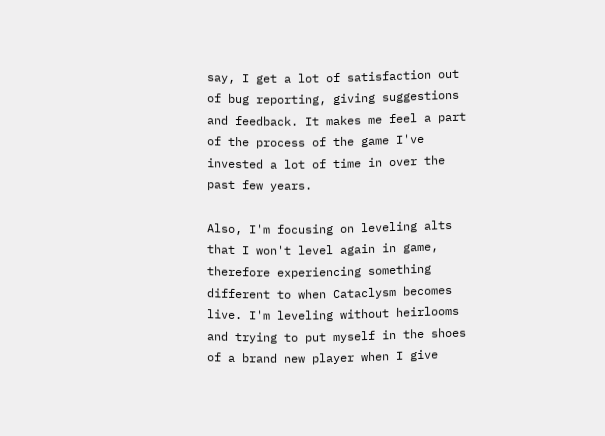say, I get a lot of satisfaction out of bug reporting, giving suggestions and feedback. It makes me feel a part of the process of the game I've invested a lot of time in over the past few years.

Also, I'm focusing on leveling alts that I won't level again in game, therefore experiencing something different to when Cataclysm becomes live. I'm leveling without heirlooms and trying to put myself in the shoes of a brand new player when I give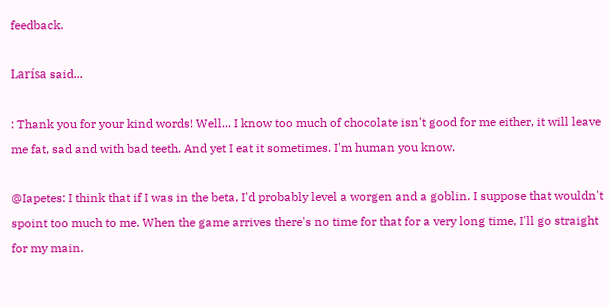feedback.

Larísa said...

: Thank you for your kind words! Well... I know too much of chocolate isn't good for me either, it will leave me fat, sad and with bad teeth. And yet I eat it sometimes. I'm human you know.

@Iapetes: I think that if I was in the beta, I'd probably level a worgen and a goblin. I suppose that wouldn't spoint too much to me. When the game arrives there's no time for that for a very long time, I'll go straight for my main.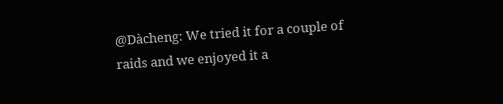@Dàcheng: We tried it for a couple of raids and we enjoyed it a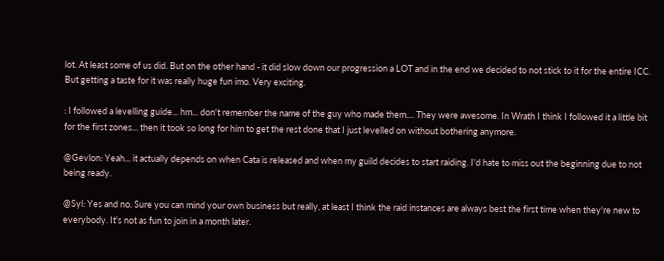lot. At least some of us did. But on the other hand - it did slow down our progression a LOT and in the end we decided to not stick to it for the entire ICC. But getting a taste for it was really huge fun imo. Very exciting.

: I followed a levelling guide... hm... don't remember the name of the guy who made them.... They were awesome. In Wrath I think I followed it a little bit for the first zones... then it took so long for him to get the rest done that I just levelled on without bothering anymore.

@Gevlon: Yeah... it actually depends on when Cata is released and when my guild decides to start raiding. I'd hate to miss out the beginning due to not being ready.

@Syl: Yes and no. Sure you can mind your own business but really, at least I think the raid instances are always best the first time when they're new to everybody. It's not as fun to join in a month later.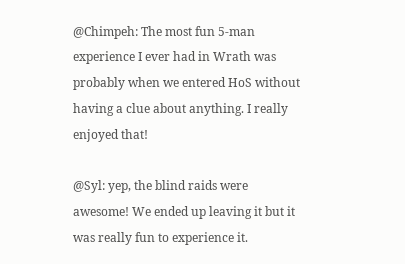@Chimpeh: The most fun 5-man experience I ever had in Wrath was probably when we entered HoS without having a clue about anything. I really enjoyed that!

@Syl: yep, the blind raids were awesome! We ended up leaving it but it was really fun to experience it.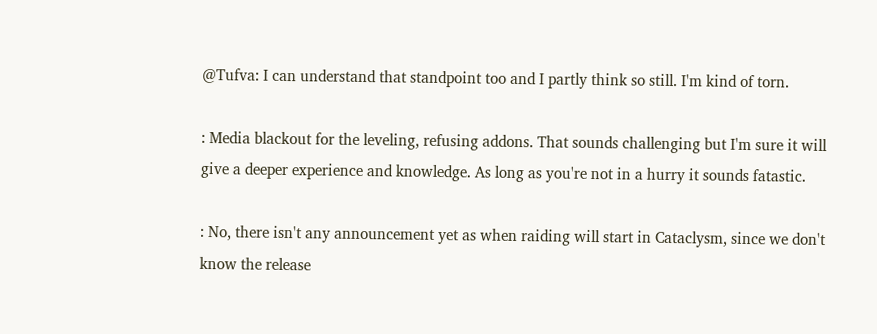@Tufva: I can understand that standpoint too and I partly think so still. I'm kind of torn.

: Media blackout for the leveling, refusing addons. That sounds challenging but I'm sure it will give a deeper experience and knowledge. As long as you're not in a hurry it sounds fatastic.

: No, there isn't any announcement yet as when raiding will start in Cataclysm, since we don't know the release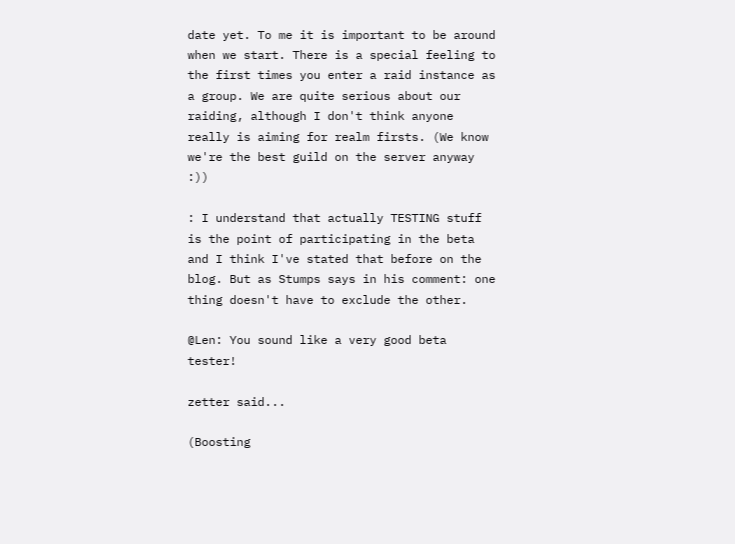date yet. To me it is important to be around when we start. There is a special feeling to the first times you enter a raid instance as a group. We are quite serious about our raiding, although I don't think anyone really is aiming for realm firsts. (We know we're the best guild on the server anyway :))

: I understand that actually TESTING stuff is the point of participating in the beta and I think I've stated that before on the blog. But as Stumps says in his comment: one thing doesn't have to exclude the other.

@Len: You sound like a very good beta tester!

zetter said...

(Boosting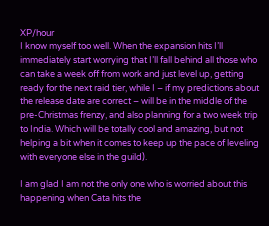XP/hour
I know myself too well. When the expansion hits I’ll immediately start worrying that I’ll fall behind all those who can take a week off from work and just level up, getting ready for the next raid tier, while I – if my predictions about the release date are correct – will be in the middle of the pre-Christmas frenzy, and also planning for a two week trip to India. Which will be totally cool and amazing, but not helping a bit when it comes to keep up the pace of leveling with everyone else in the guild).

I am glad I am not the only one who is worried about this happening when Cata hits the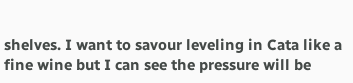shelves. I want to savour leveling in Cata like a fine wine but I can see the pressure will be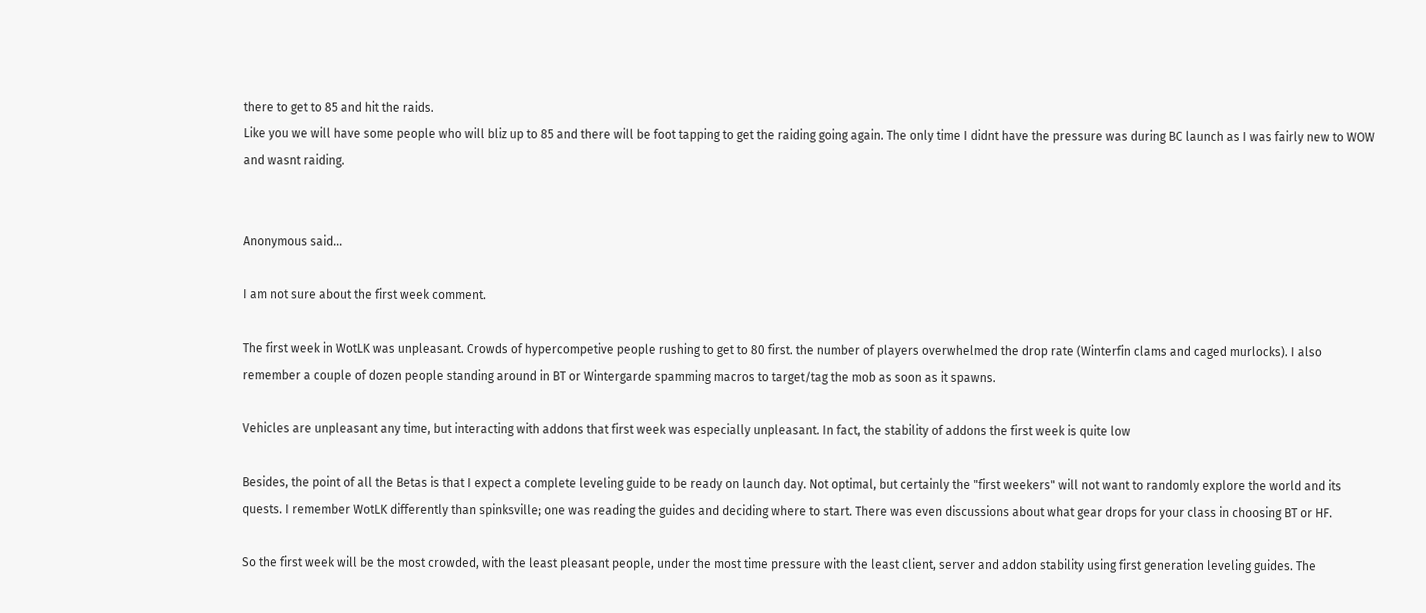there to get to 85 and hit the raids.
Like you we will have some people who will bliz up to 85 and there will be foot tapping to get the raiding going again. The only time I didnt have the pressure was during BC launch as I was fairly new to WOW and wasnt raiding.


Anonymous said...

I am not sure about the first week comment.

The first week in WotLK was unpleasant. Crowds of hypercompetive people rushing to get to 80 first. the number of players overwhelmed the drop rate (Winterfin clams and caged murlocks). I also remember a couple of dozen people standing around in BT or Wintergarde spamming macros to target/tag the mob as soon as it spawns.

Vehicles are unpleasant any time, but interacting with addons that first week was especially unpleasant. In fact, the stability of addons the first week is quite low

Besides, the point of all the Betas is that I expect a complete leveling guide to be ready on launch day. Not optimal, but certainly the "first weekers" will not want to randomly explore the world and its quests. I remember WotLK differently than spinksville; one was reading the guides and deciding where to start. There was even discussions about what gear drops for your class in choosing BT or HF.

So the first week will be the most crowded, with the least pleasant people, under the most time pressure with the least client, server and addon stability using first generation leveling guides. The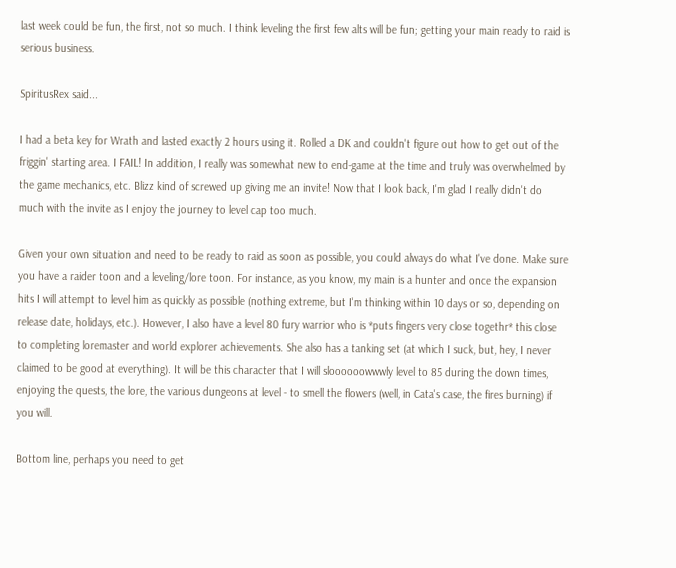last week could be fun, the first, not so much. I think leveling the first few alts will be fun; getting your main ready to raid is serious business.

SpiritusRex said...

I had a beta key for Wrath and lasted exactly 2 hours using it. Rolled a DK and couldn't figure out how to get out of the friggin' starting area. I FAIL! In addition, I really was somewhat new to end-game at the time and truly was overwhelmed by the game mechanics, etc. Blizz kind of screwed up giving me an invite! Now that I look back, I'm glad I really didn't do much with the invite as I enjoy the journey to level cap too much.

Given your own situation and need to be ready to raid as soon as possible, you could always do what I've done. Make sure you have a raider toon and a leveling/lore toon. For instance, as you know, my main is a hunter and once the expansion hits I will attempt to level him as quickly as possible (nothing extreme, but I'm thinking within 10 days or so, depending on release date, holidays, etc.). However, I also have a level 80 fury warrior who is *puts fingers very close togethr* this close to completing loremaster and world explorer achievements. She also has a tanking set (at which I suck, but, hey, I never claimed to be good at everything). It will be this character that I will sloooooowwwly level to 85 during the down times, enjoying the quests, the lore, the various dungeons at level - to smell the flowers (well, in Cata's case, the fires burning) if you will.

Bottom line, perhaps you need to get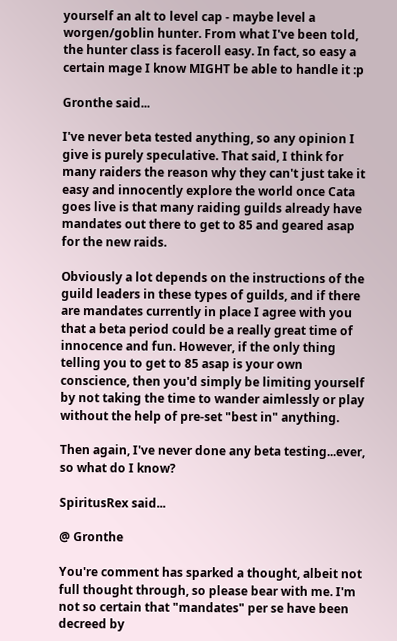yourself an alt to level cap - maybe level a worgen/goblin hunter. From what I've been told, the hunter class is faceroll easy. In fact, so easy a certain mage I know MIGHT be able to handle it :p

Gronthe said...

I've never beta tested anything, so any opinion I give is purely speculative. That said, I think for many raiders the reason why they can't just take it easy and innocently explore the world once Cata goes live is that many raiding guilds already have mandates out there to get to 85 and geared asap for the new raids.

Obviously a lot depends on the instructions of the guild leaders in these types of guilds, and if there are mandates currently in place I agree with you that a beta period could be a really great time of innocence and fun. However, if the only thing telling you to get to 85 asap is your own conscience, then you'd simply be limiting yourself by not taking the time to wander aimlessly or play without the help of pre-set "best in" anything.

Then again, I've never done any beta testing...ever, so what do I know?

SpiritusRex said...

@ Gronthe

You're comment has sparked a thought, albeit not full thought through, so please bear with me. I'm not so certain that "mandates" per se have been decreed by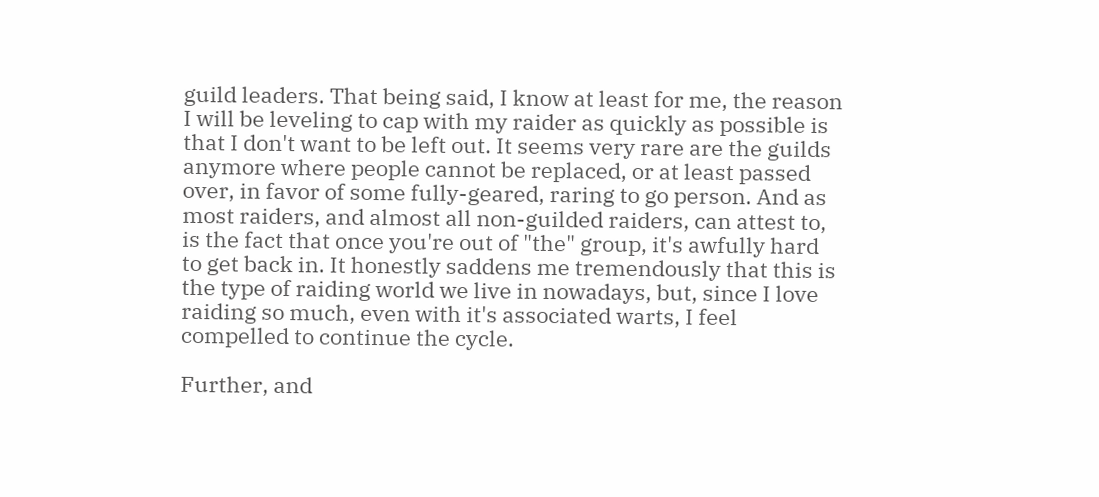guild leaders. That being said, I know at least for me, the reason I will be leveling to cap with my raider as quickly as possible is that I don't want to be left out. It seems very rare are the guilds anymore where people cannot be replaced, or at least passed over, in favor of some fully-geared, raring to go person. And as most raiders, and almost all non-guilded raiders, can attest to, is the fact that once you're out of "the" group, it's awfully hard to get back in. It honestly saddens me tremendously that this is the type of raiding world we live in nowadays, but, since I love raiding so much, even with it's associated warts, I feel compelled to continue the cycle.

Further, and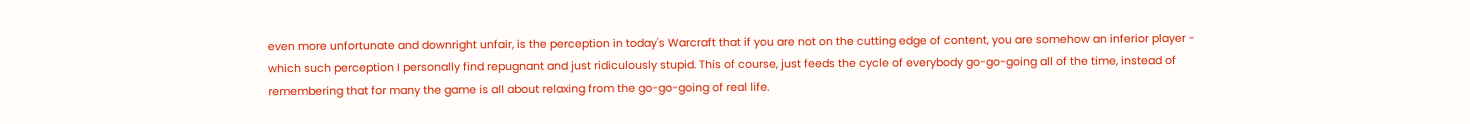even more unfortunate and downright unfair, is the perception in today's Warcraft that if you are not on the cutting edge of content, you are somehow an inferior player - which such perception I personally find repugnant and just ridiculously stupid. This of course, just feeds the cycle of everybody go-go-going all of the time, instead of remembering that for many the game is all about relaxing from the go-go-going of real life.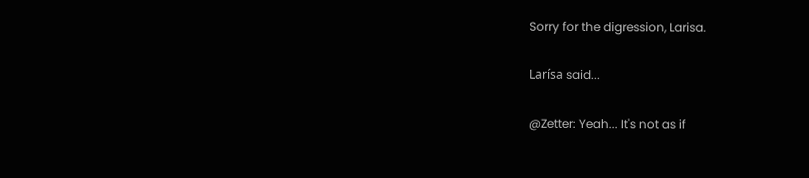Sorry for the digression, Larisa.

Larísa said...

@Zetter: Yeah... It's not as if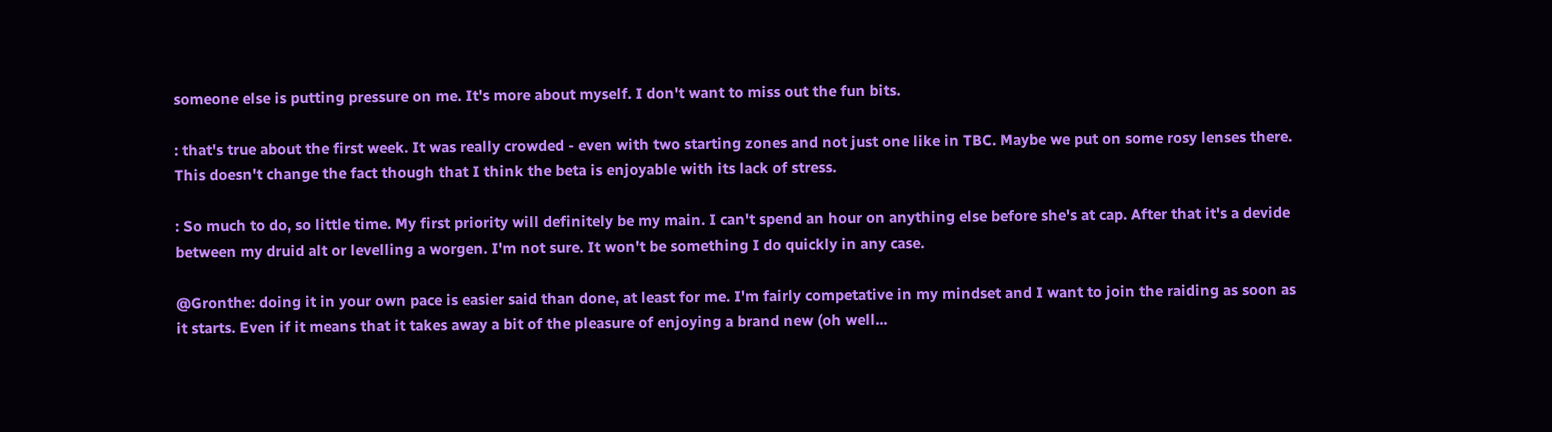someone else is putting pressure on me. It's more about myself. I don't want to miss out the fun bits.

: that's true about the first week. It was really crowded - even with two starting zones and not just one like in TBC. Maybe we put on some rosy lenses there. This doesn't change the fact though that I think the beta is enjoyable with its lack of stress.

: So much to do, so little time. My first priority will definitely be my main. I can't spend an hour on anything else before she's at cap. After that it's a devide between my druid alt or levelling a worgen. I'm not sure. It won't be something I do quickly in any case.

@Gronthe: doing it in your own pace is easier said than done, at least for me. I'm fairly competative in my mindset and I want to join the raiding as soon as it starts. Even if it means that it takes away a bit of the pleasure of enjoying a brand new (oh well...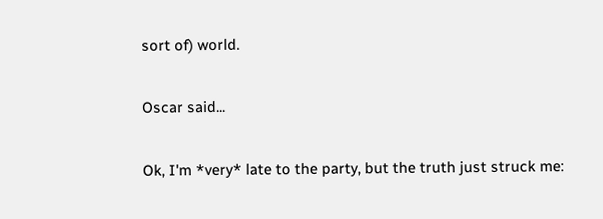sort of) world.

Oscar said...

Ok, I'm *very* late to the party, but the truth just struck me: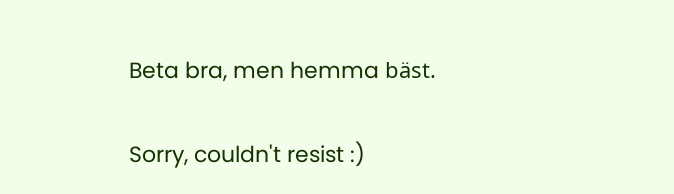Beta bra, men hemma bäst.

Sorry, couldn't resist :)